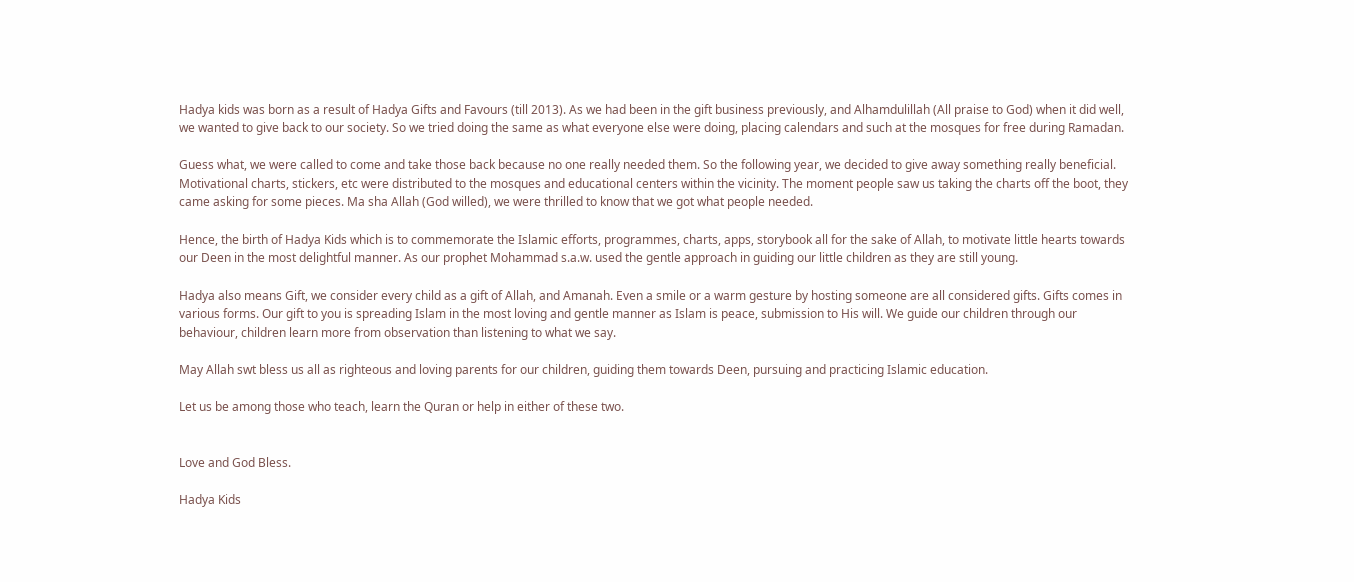Hadya kids was born as a result of Hadya Gifts and Favours (till 2013). As we had been in the gift business previously, and Alhamdulillah (All praise to God) when it did well, we wanted to give back to our society. So we tried doing the same as what everyone else were doing, placing calendars and such at the mosques for free during Ramadan.

Guess what, we were called to come and take those back because no one really needed them. So the following year, we decided to give away something really beneficial. Motivational charts, stickers, etc were distributed to the mosques and educational centers within the vicinity. The moment people saw us taking the charts off the boot, they came asking for some pieces. Ma sha Allah (God willed), we were thrilled to know that we got what people needed.

Hence, the birth of Hadya Kids which is to commemorate the Islamic efforts, programmes, charts, apps, storybook all for the sake of Allah, to motivate little hearts towards our Deen in the most delightful manner. As our prophet Mohammad s.a.w. used the gentle approach in guiding our little children as they are still young.

Hadya also means Gift, we consider every child as a gift of Allah, and Amanah. Even a smile or a warm gesture by hosting someone are all considered gifts. Gifts comes in various forms. Our gift to you is spreading Islam in the most loving and gentle manner as Islam is peace, submission to His will. We guide our children through our behaviour, children learn more from observation than listening to what we say.

May Allah swt bless us all as righteous and loving parents for our children, guiding them towards Deen, pursuing and practicing Islamic education.

Let us be among those who teach, learn the Quran or help in either of these two.


Love and God Bless.

Hadya Kids